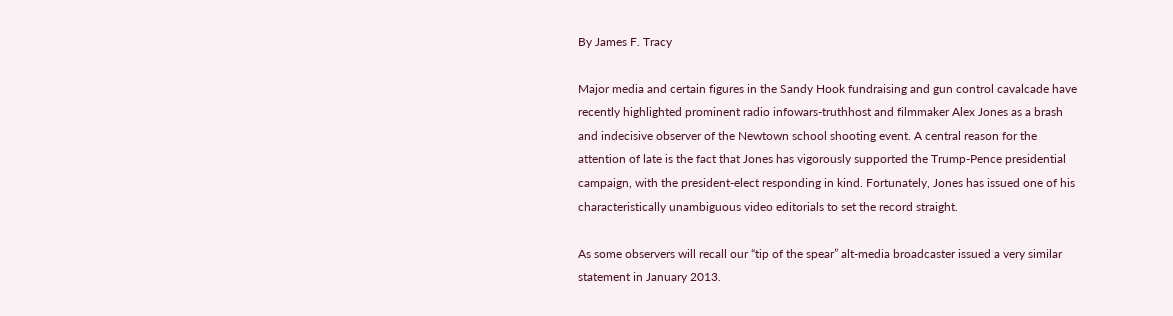By James F. Tracy

Major media and certain figures in the Sandy Hook fundraising and gun control cavalcade have recently highlighted prominent radio infowars-truthhost and filmmaker Alex Jones as a brash and indecisive observer of the Newtown school shooting event. A central reason for the attention of late is the fact that Jones has vigorously supported the Trump-Pence presidential campaign, with the president-elect responding in kind. Fortunately, Jones has issued one of his characteristically unambiguous video editorials to set the record straight.

As some observers will recall our “tip of the spear” alt-media broadcaster issued a very similar statement in January 2013.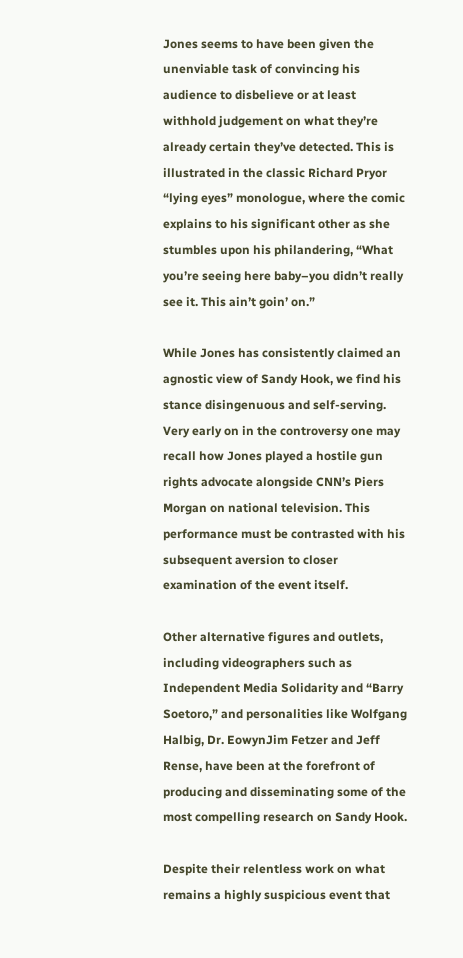Jones seems to have been given the unenviable task of convincing his audience to disbelieve or at least withhold judgement on what they’re already certain they’ve detected. This is illustrated in the classic Richard Pryor “lying eyes” monologue, where the comic explains to his significant other as she stumbles upon his philandering, “What you’re seeing here baby–you didn’t really see it. This ain’t goin’ on.”

While Jones has consistently claimed an agnostic view of Sandy Hook, we find his stance disingenuous and self-serving. Very early on in the controversy one may recall how Jones played a hostile gun rights advocate alongside CNN’s Piers Morgan on national television. This performance must be contrasted with his subsequent aversion to closer examination of the event itself.

Other alternative figures and outlets, including videographers such as Independent Media Solidarity and “Barry Soetoro,” and personalities like Wolfgang Halbig, Dr. EowynJim Fetzer and Jeff Rense, have been at the forefront of producing and disseminating some of the most compelling research on Sandy Hook.

Despite their relentless work on what remains a highly suspicious event that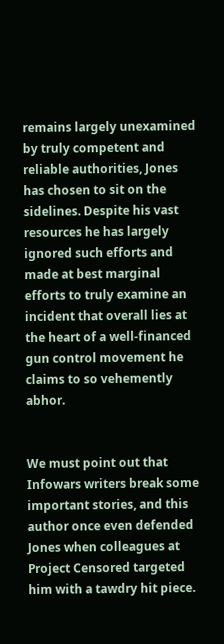remains largely unexamined by truly competent and reliable authorities, Jones has chosen to sit on the sidelines. Despite his vast resources he has largely ignored such efforts and made at best marginal efforts to truly examine an incident that overall lies at the heart of a well-financed gun control movement he claims to so vehemently abhor.


We must point out that Infowars writers break some important stories, and this author once even defended Jones when colleagues at Project Censored targeted him with a tawdry hit piece.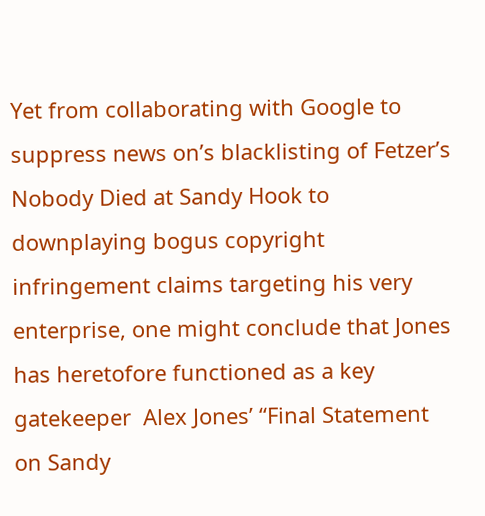Yet from collaborating with Google to suppress news on’s blacklisting of Fetzer’s Nobody Died at Sandy Hook to downplaying bogus copyright infringement claims targeting his very enterprise, one might conclude that Jones has heretofore functioned as a key gatekeeper  Alex Jones’ “Final Statement on Sandy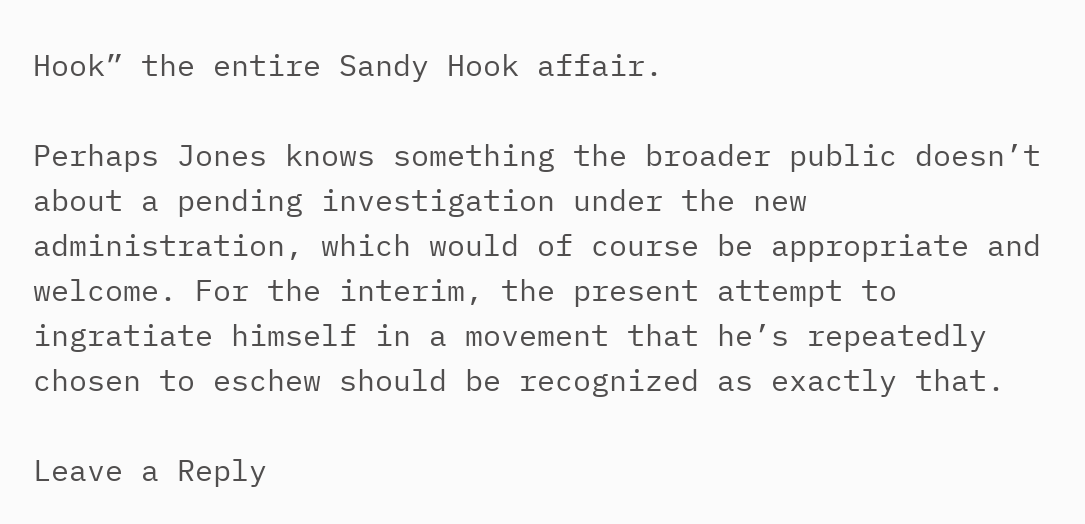Hook” the entire Sandy Hook affair.

Perhaps Jones knows something the broader public doesn’t about a pending investigation under the new administration, which would of course be appropriate and welcome. For the interim, the present attempt to ingratiate himself in a movement that he’s repeatedly chosen to eschew should be recognized as exactly that.

Leave a Reply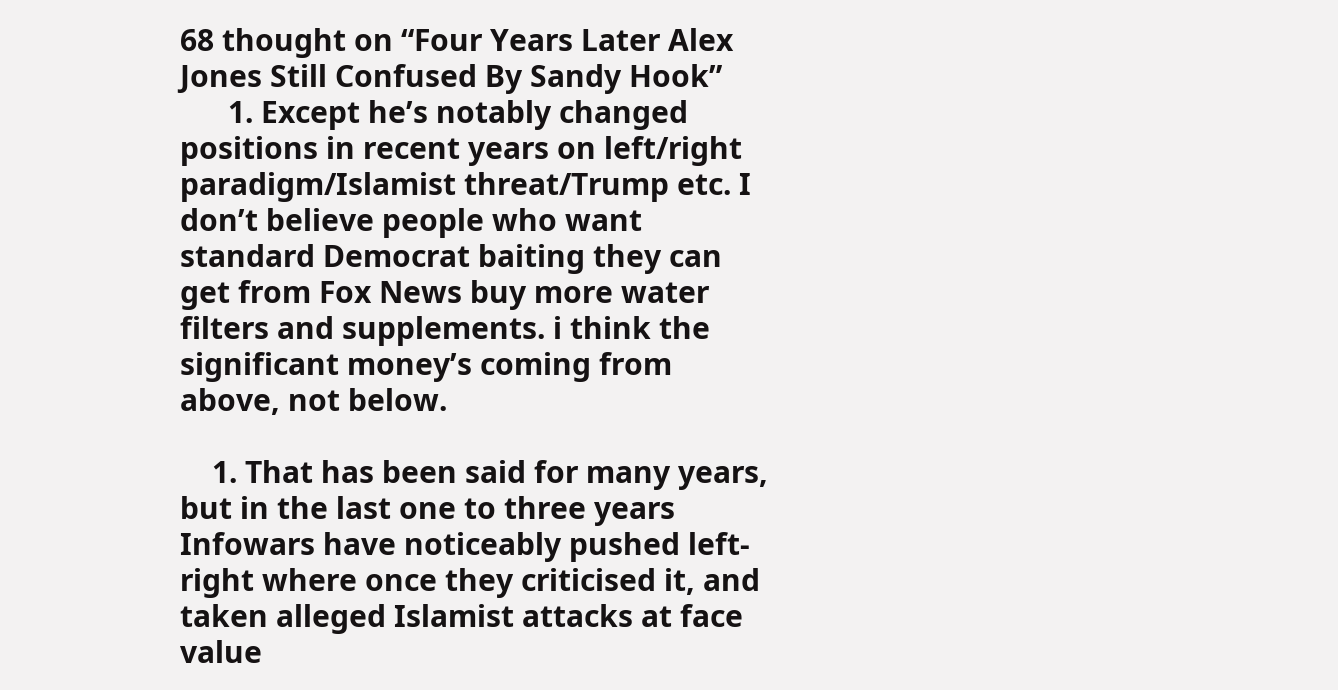68 thought on “Four Years Later Alex Jones Still Confused By Sandy Hook”
      1. Except he’s notably changed positions in recent years on left/right paradigm/Islamist threat/Trump etc. I don’t believe people who want standard Democrat baiting they can get from Fox News buy more water filters and supplements. i think the significant money’s coming from above, not below.

    1. That has been said for many years, but in the last one to three years Infowars have noticeably pushed left-right where once they criticised it, and taken alleged Islamist attacks at face value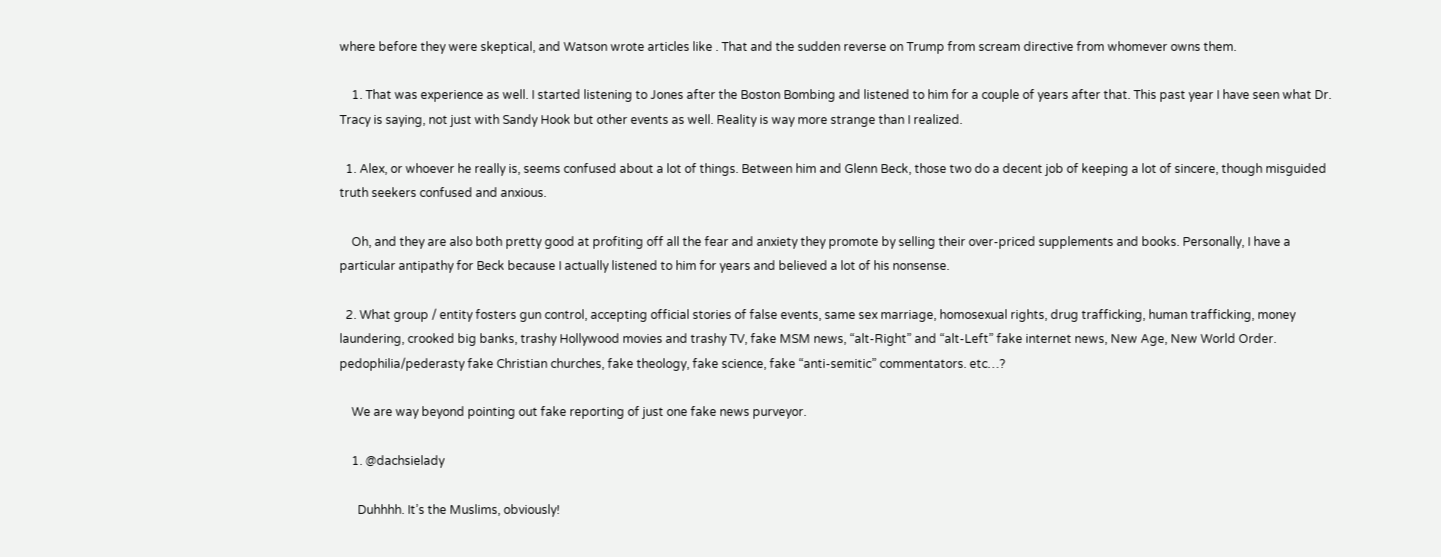where before they were skeptical, and Watson wrote articles like . That and the sudden reverse on Trump from scream directive from whomever owns them.

    1. That was experience as well. I started listening to Jones after the Boston Bombing and listened to him for a couple of years after that. This past year I have seen what Dr. Tracy is saying, not just with Sandy Hook but other events as well. Reality is way more strange than I realized.

  1. Alex, or whoever he really is, seems confused about a lot of things. Between him and Glenn Beck, those two do a decent job of keeping a lot of sincere, though misguided truth seekers confused and anxious.

    Oh, and they are also both pretty good at profiting off all the fear and anxiety they promote by selling their over-priced supplements and books. Personally, I have a particular antipathy for Beck because I actually listened to him for years and believed a lot of his nonsense.

  2. What group / entity fosters gun control, accepting official stories of false events, same sex marriage, homosexual rights, drug trafficking, human trafficking, money laundering, crooked big banks, trashy Hollywood movies and trashy TV, fake MSM news, “alt-Right” and “alt-Left” fake internet news, New Age, New World Order. pedophilia/pederasty fake Christian churches, fake theology, fake science, fake “anti-semitic” commentators. etc…?

    We are way beyond pointing out fake reporting of just one fake news purveyor.

    1. @dachsielady

      Duhhhh. It’s the Muslims, obviously!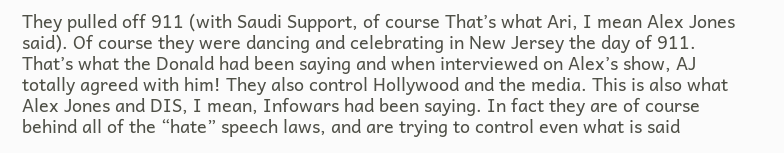They pulled off 911 (with Saudi Support, of course That’s what Ari, I mean Alex Jones said). Of course they were dancing and celebrating in New Jersey the day of 911. That’s what the Donald had been saying and when interviewed on Alex’s show, AJ totally agreed with him! They also control Hollywood and the media. This is also what Alex Jones and DIS, I mean, Infowars had been saying. In fact they are of course behind all of the “hate” speech laws, and are trying to control even what is said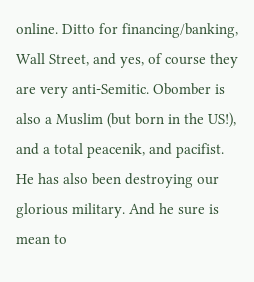online. Ditto for financing/banking, Wall Street, and yes, of course they are very anti-Semitic. Obomber is also a Muslim (but born in the US!), and a total peacenik, and pacifist. He has also been destroying our glorious military. And he sure is mean to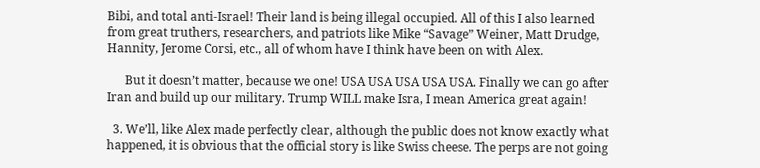Bibi, and total anti-Israel! Their land is being illegal occupied. All of this I also learned from great truthers, researchers, and patriots like Mike “Savage” Weiner, Matt Drudge, Hannity, Jerome Corsi, etc., all of whom have I think have been on with Alex.

      But it doesn’t matter, because we one! USA USA USA USA USA. Finally we can go after Iran and build up our military. Trump WILL make Isra, I mean America great again!

  3. We’ll, like Alex made perfectly clear, although the public does not know exactly what happened, it is obvious that the official story is like Swiss cheese. The perps are not going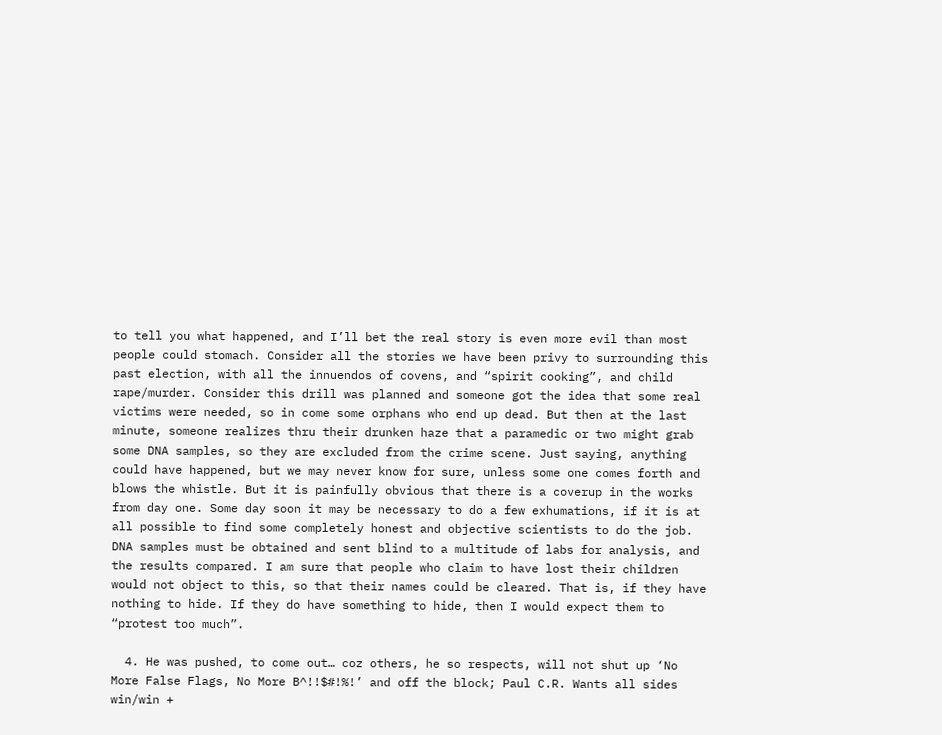to tell you what happened, and I’ll bet the real story is even more evil than most people could stomach. Consider all the stories we have been privy to surrounding this past election, with all the innuendos of covens, and “spirit cooking”, and child rape/murder. Consider this drill was planned and someone got the idea that some real victims were needed, so in come some orphans who end up dead. But then at the last minute, someone realizes thru their drunken haze that a paramedic or two might grab some DNA samples, so they are excluded from the crime scene. Just saying, anything could have happened, but we may never know for sure, unless some one comes forth and blows the whistle. But it is painfully obvious that there is a coverup in the works from day one. Some day soon it may be necessary to do a few exhumations, if it is at all possible to find some completely honest and objective scientists to do the job. DNA samples must be obtained and sent blind to a multitude of labs for analysis, and the results compared. I am sure that people who claim to have lost their children would not object to this, so that their names could be cleared. That is, if they have nothing to hide. If they do have something to hide, then I would expect them to “protest too much”.

  4. He was pushed, to come out… coz others, he so respects, will not shut up ‘No More False Flags, No More B^!!$#!%!’ and off the block; Paul C.R. Wants all sides win/win +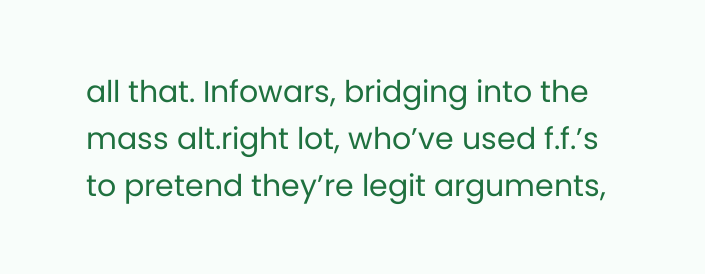all that. Infowars, bridging into the mass alt.right lot, who’ve used f.f.’s to pretend they’re legit arguments,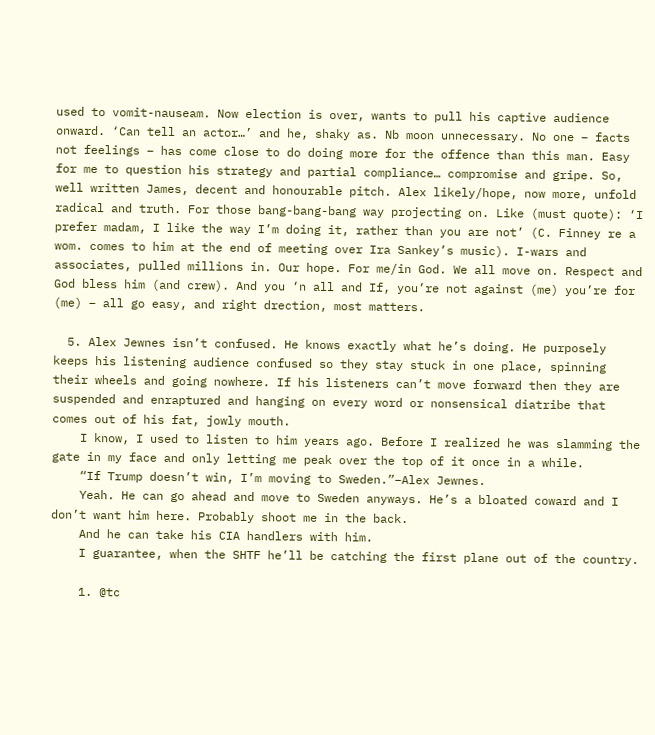used to vomit-nauseam. Now election is over, wants to pull his captive audience onward. ‘Can tell an actor…’ and he, shaky as. Nb moon unnecessary. No one – facts not feelings – has come close to do doing more for the offence than this man. Easy for me to question his strategy and partial compliance… compromise and gripe. So, well written James, decent and honourable pitch. Alex likely/hope, now more, unfold radical and truth. For those bang-bang-bang way projecting on. Like (must quote): ‘I prefer madam, I like the way I’m doing it, rather than you are not’ (C. Finney re a wom. comes to him at the end of meeting over Ira Sankey’s music). I-wars and associates, pulled millions in. Our hope. For me/in God. We all move on. Respect and God bless him (and crew). And you ‘n all and If, you’re not against (me) you’re for (me) – all go easy, and right drection, most matters.

  5. Alex Jewnes isn’t confused. He knows exactly what he’s doing. He purposely keeps his listening audience confused so they stay stuck in one place, spinning their wheels and going nowhere. If his listeners can’t move forward then they are suspended and enraptured and hanging on every word or nonsensical diatribe that comes out of his fat, jowly mouth.
    I know, I used to listen to him years ago. Before I realized he was slamming the gate in my face and only letting me peak over the top of it once in a while.
    “If Trump doesn’t win, I’m moving to Sweden.”–Alex Jewnes.
    Yeah. He can go ahead and move to Sweden anyways. He’s a bloated coward and I don’t want him here. Probably shoot me in the back.
    And he can take his CIA handlers with him.
    I guarantee, when the SHTF he’ll be catching the first plane out of the country.

    1. @tc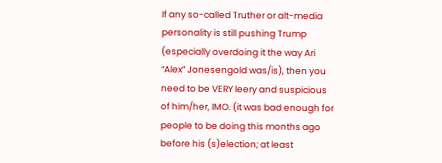If any so-called Truther or alt-media personality is still pushing Trump (especially overdoing it the way Ari “Alex” Jonesengold was/is), then you need to be VERY leery and suspicious of him/her, IMO. (it was bad enough for people to be doing this months ago before his (s)election; at least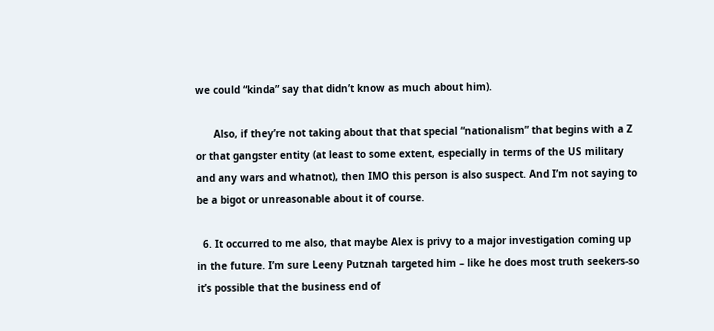we could “kinda” say that didn’t know as much about him).

      Also, if they’re not taking about that that special “nationalism” that begins with a Z or that gangster entity (at least to some extent, especially in terms of the US military and any wars and whatnot), then IMO this person is also suspect. And I’m not saying to be a bigot or unreasonable about it of course.

  6. It occurred to me also, that maybe Alex is privy to a major investigation coming up in the future. I’m sure Leeny Putznah targeted him – like he does most truth seekers-so it’s possible that the business end of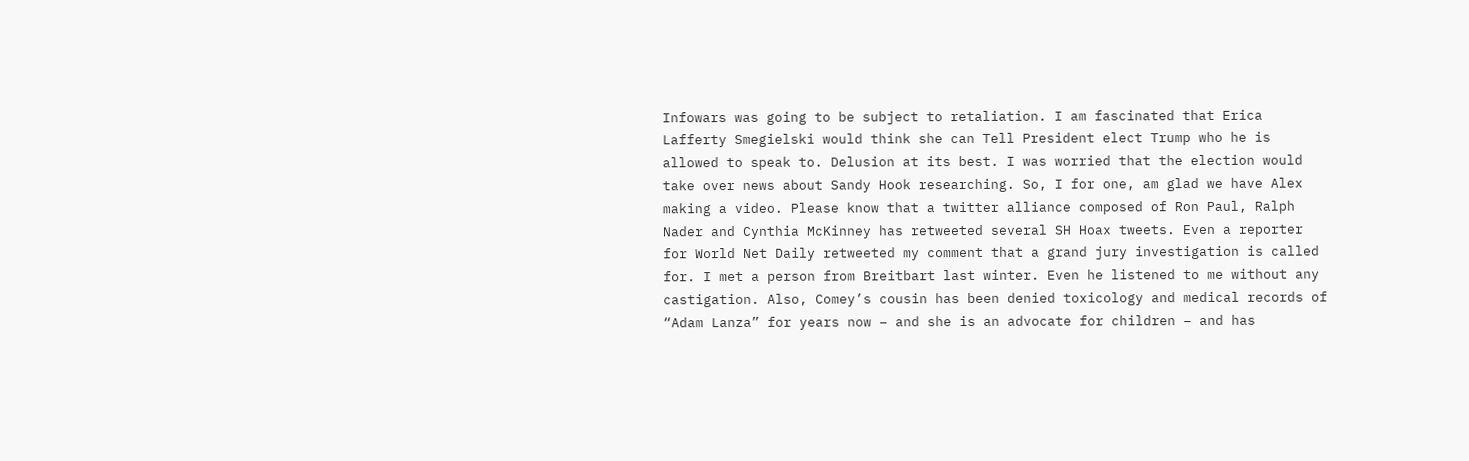Infowars was going to be subject to retaliation. I am fascinated that Erica Lafferty Smegielski would think she can Tell President elect Trump who he is allowed to speak to. Delusion at its best. I was worried that the election would take over news about Sandy Hook researching. So, I for one, am glad we have Alex making a video. Please know that a twitter alliance composed of Ron Paul, Ralph Nader and Cynthia McKinney has retweeted several SH Hoax tweets. Even a reporter for World Net Daily retweeted my comment that a grand jury investigation is called for. I met a person from Breitbart last winter. Even he listened to me without any castigation. Also, Comey’s cousin has been denied toxicology and medical records of “Adam Lanza” for years now – and she is an advocate for children – and has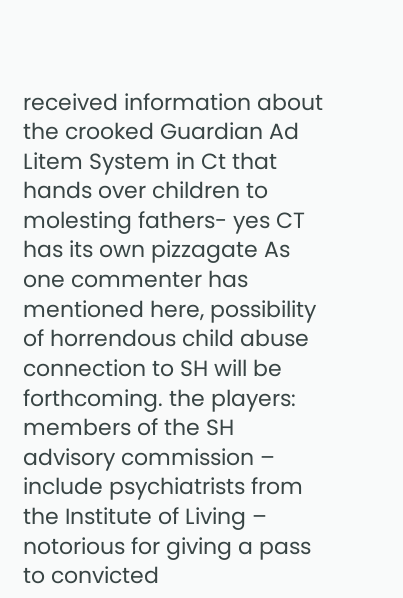received information about the crooked Guardian Ad Litem System in Ct that hands over children to molesting fathers- yes CT has its own pizzagate As one commenter has mentioned here, possibility of horrendous child abuse connection to SH will be forthcoming. the players: members of the SH advisory commission – include psychiatrists from the Institute of Living – notorious for giving a pass to convicted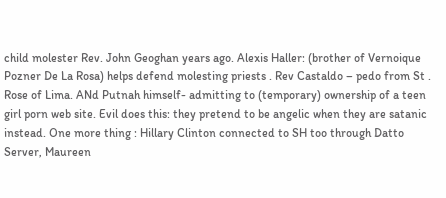child molester Rev. John Geoghan years ago. Alexis Haller: (brother of Vernoique Pozner De La Rosa) helps defend molesting priests . Rev Castaldo – pedo from St . Rose of Lima. ANd Putnah himself- admitting to (temporary) ownership of a teen girl porn web site. Evil does this: they pretend to be angelic when they are satanic instead. One more thing : Hillary Clinton connected to SH too through Datto Server, Maureen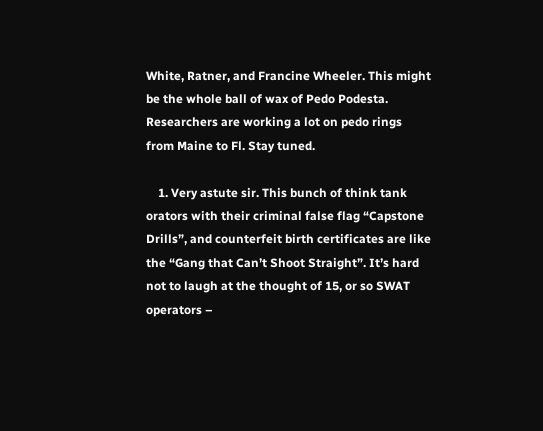White, Ratner, and Francine Wheeler. This might be the whole ball of wax of Pedo Podesta. Researchers are working a lot on pedo rings from Maine to Fl. Stay tuned.

    1. Very astute sir. This bunch of think tank orators with their criminal false flag “Capstone Drills”, and counterfeit birth certificates are like the “Gang that Can’t Shoot Straight”. It’s hard not to laugh at the thought of 15, or so SWAT operators –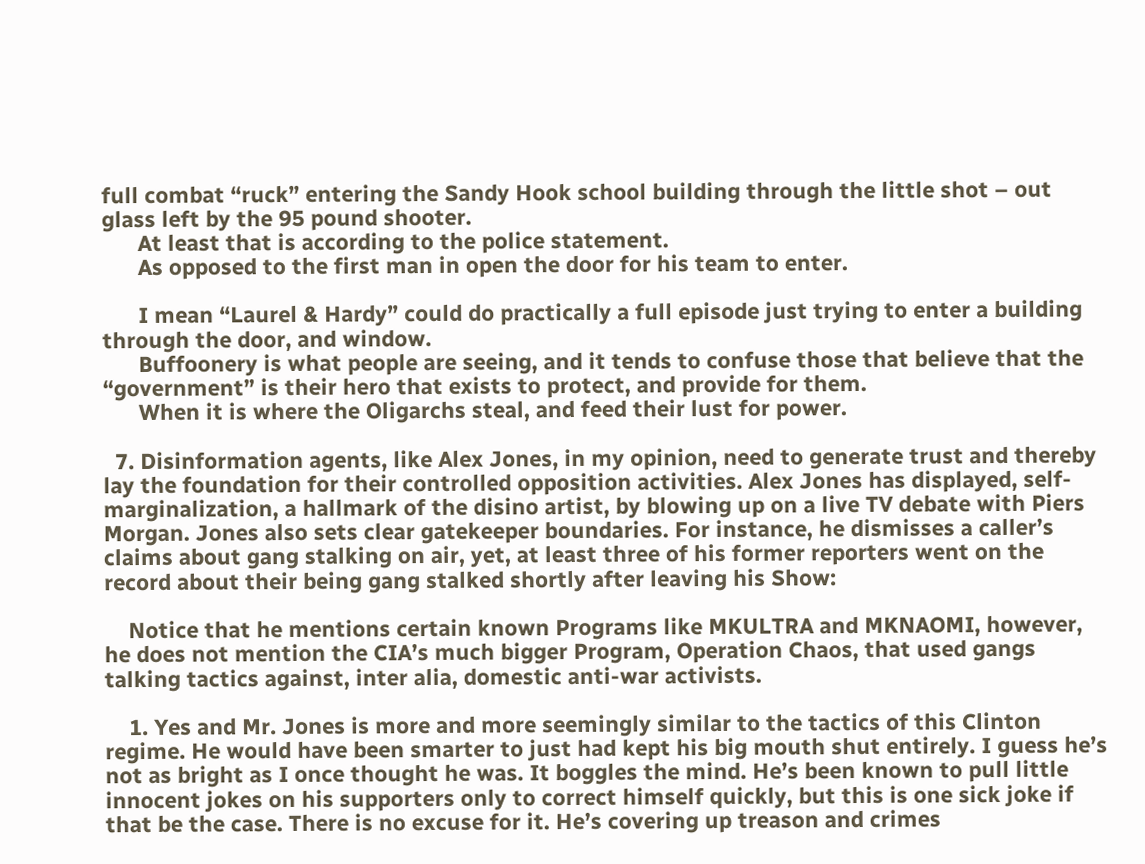full combat “ruck” entering the Sandy Hook school building through the little shot – out glass left by the 95 pound shooter.
      At least that is according to the police statement.
      As opposed to the first man in open the door for his team to enter.

      I mean “Laurel & Hardy” could do practically a full episode just trying to enter a building through the door, and window.
      Buffoonery is what people are seeing, and it tends to confuse those that believe that the “government” is their hero that exists to protect, and provide for them.
      When it is where the Oligarchs steal, and feed their lust for power.

  7. Disinformation agents, like Alex Jones, in my opinion, need to generate trust and thereby lay the foundation for their controlled opposition activities. Alex Jones has displayed, self-marginalization, a hallmark of the disino artist, by blowing up on a live TV debate with Piers Morgan. Jones also sets clear gatekeeper boundaries. For instance, he dismisses a caller’s claims about gang stalking on air, yet, at least three of his former reporters went on the record about their being gang stalked shortly after leaving his Show:

    Notice that he mentions certain known Programs like MKULTRA and MKNAOMI, however, he does not mention the CIA’s much bigger Program, Operation Chaos, that used gangs talking tactics against, inter alia, domestic anti-war activists.

    1. Yes and Mr. Jones is more and more seemingly similar to the tactics of this Clinton regime. He would have been smarter to just had kept his big mouth shut entirely. I guess he’s not as bright as I once thought he was. It boggles the mind. He’s been known to pull little innocent jokes on his supporters only to correct himself quickly, but this is one sick joke if that be the case. There is no excuse for it. He’s covering up treason and crimes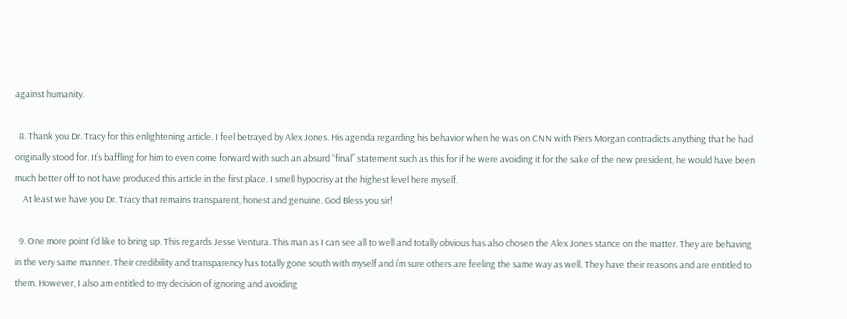against humanity.

  8. Thank you Dr. Tracy for this enlightening article. I feel betrayed by Alex Jones. His agenda regarding his behavior when he was on CNN with Piers Morgan contradicts anything that he had originally stood for. It’s baffling for him to even come forward with such an absurd “final” statement such as this for if he were avoiding it for the sake of the new president, he would have been much better off to not have produced this article in the first place. I smell hypocrisy at the highest level here myself.
    At least we have you Dr. Tracy that remains transparent, honest and genuine. God Bless you sir!

  9. One more point I’d like to bring up. This regards Jesse Ventura. This man as I can see all to well and totally obvious has also chosen the Alex Jones stance on the matter. They are behaving in the very same manner. Their credibility and transparency has totally gone south with myself and i’m sure others are feeling the same way as well. They have their reasons and are entitled to them. However, I also am entitled to my decision of ignoring and avoiding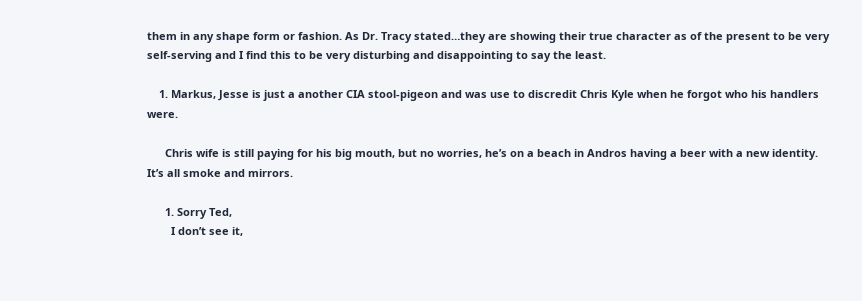them in any shape form or fashion. As Dr. Tracy stated…they are showing their true character as of the present to be very self-serving and I find this to be very disturbing and disappointing to say the least.

    1. Markus, Jesse is just a another CIA stool-pigeon and was use to discredit Chris Kyle when he forgot who his handlers were.

      Chris wife is still paying for his big mouth, but no worries, he’s on a beach in Andros having a beer with a new identity. It’s all smoke and mirrors.

      1. Sorry Ted,
        I don’t see it,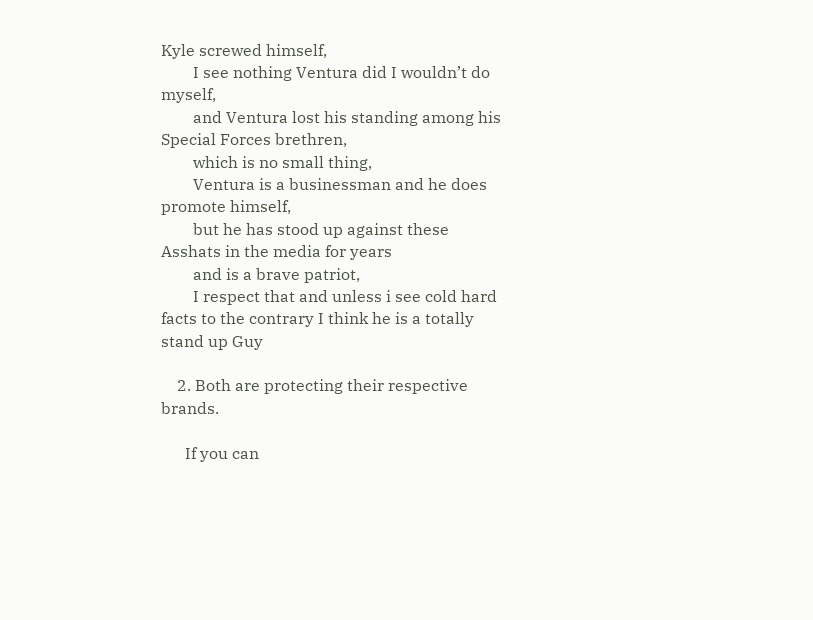Kyle screwed himself,
        I see nothing Ventura did I wouldn’t do myself,
        and Ventura lost his standing among his Special Forces brethren,
        which is no small thing,
        Ventura is a businessman and he does promote himself,
        but he has stood up against these Asshats in the media for years
        and is a brave patriot,
        I respect that and unless i see cold hard facts to the contrary I think he is a totally stand up Guy

    2. Both are protecting their respective brands.

      If you can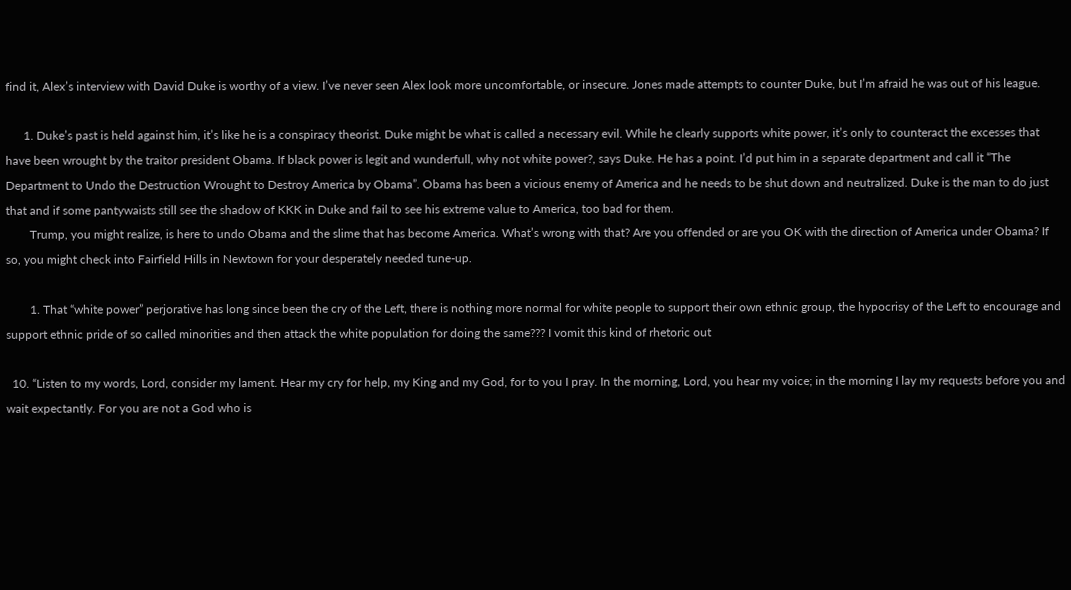find it, Alex’s interview with David Duke is worthy of a view. I’ve never seen Alex look more uncomfortable, or insecure. Jones made attempts to counter Duke, but I’m afraid he was out of his league.

      1. Duke’s past is held against him, it’s like he is a conspiracy theorist. Duke might be what is called a necessary evil. While he clearly supports white power, it’s only to counteract the excesses that have been wrought by the traitor president Obama. If black power is legit and wunderfull, why not white power?, says Duke. He has a point. I’d put him in a separate department and call it “The Department to Undo the Destruction Wrought to Destroy America by Obama”. Obama has been a vicious enemy of America and he needs to be shut down and neutralized. Duke is the man to do just that and if some pantywaists still see the shadow of KKK in Duke and fail to see his extreme value to America, too bad for them.
        Trump, you might realize, is here to undo Obama and the slime that has become America. What’s wrong with that? Are you offended or are you OK with the direction of America under Obama? If so, you might check into Fairfield Hills in Newtown for your desperately needed tune-up.

        1. That “white power” perjorative has long since been the cry of the Left, there is nothing more normal for white people to support their own ethnic group, the hypocrisy of the Left to encourage and support ethnic pride of so called minorities and then attack the white population for doing the same??? I vomit this kind of rhetoric out

  10. “Listen to my words, Lord, consider my lament. Hear my cry for help, my King and my God, for to you I pray. In the morning, Lord, you hear my voice; in the morning I lay my requests before you and wait expectantly. For you are not a God who is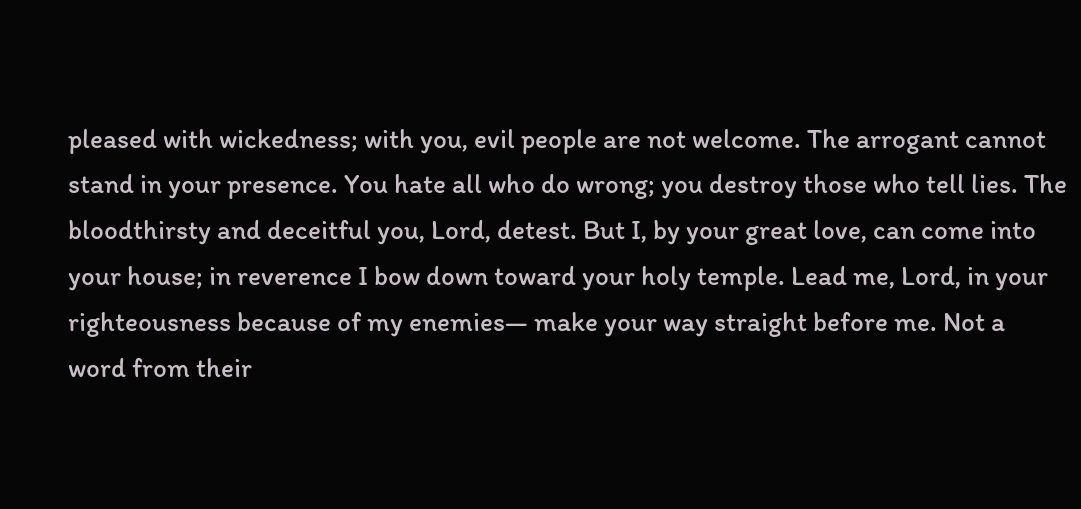pleased with wickedness; with you, evil people are not welcome. The arrogant cannot stand in your presence. You hate all who do wrong; you destroy those who tell lies. The bloodthirsty and deceitful you, Lord, detest. But I, by your great love, can come into your house; in reverence I bow down toward your holy temple. Lead me, Lord, in your righteousness because of my enemies— make your way straight before me. Not a word from their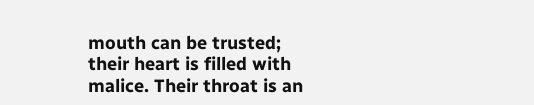mouth can be trusted; their heart is filled with malice. Their throat is an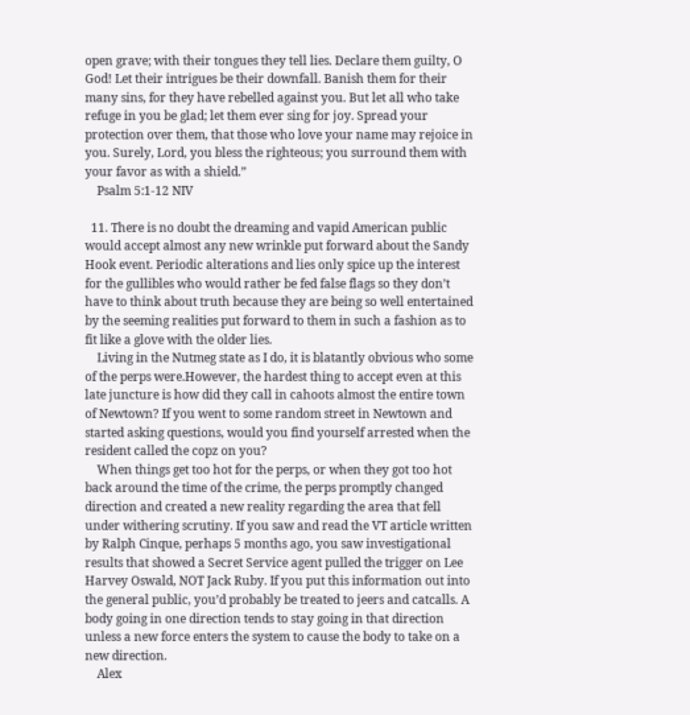open grave; with their tongues they tell lies. Declare them guilty, O God! Let their intrigues be their downfall. Banish them for their many sins, for they have rebelled against you. But let all who take refuge in you be glad; let them ever sing for joy. Spread your protection over them, that those who love your name may rejoice in you. Surely, Lord, you bless the righteous; you surround them with your favor as with a shield.”
    Psalm 5:1-12 NIV

  11. There is no doubt the dreaming and vapid American public would accept almost any new wrinkle put forward about the Sandy Hook event. Periodic alterations and lies only spice up the interest for the gullibles who would rather be fed false flags so they don’t have to think about truth because they are being so well entertained by the seeming realities put forward to them in such a fashion as to fit like a glove with the older lies.
    Living in the Nutmeg state as I do, it is blatantly obvious who some of the perps were.However, the hardest thing to accept even at this late juncture is how did they call in cahoots almost the entire town of Newtown? If you went to some random street in Newtown and started asking questions, would you find yourself arrested when the resident called the copz on you?
    When things get too hot for the perps, or when they got too hot back around the time of the crime, the perps promptly changed direction and created a new reality regarding the area that fell under withering scrutiny. If you saw and read the VT article written by Ralph Cinque, perhaps 5 months ago, you saw investigational results that showed a Secret Service agent pulled the trigger on Lee Harvey Oswald, NOT Jack Ruby. If you put this information out into the general public, you’d probably be treated to jeers and catcalls. A body going in one direction tends to stay going in that direction unless a new force enters the system to cause the body to take on a new direction.
    Alex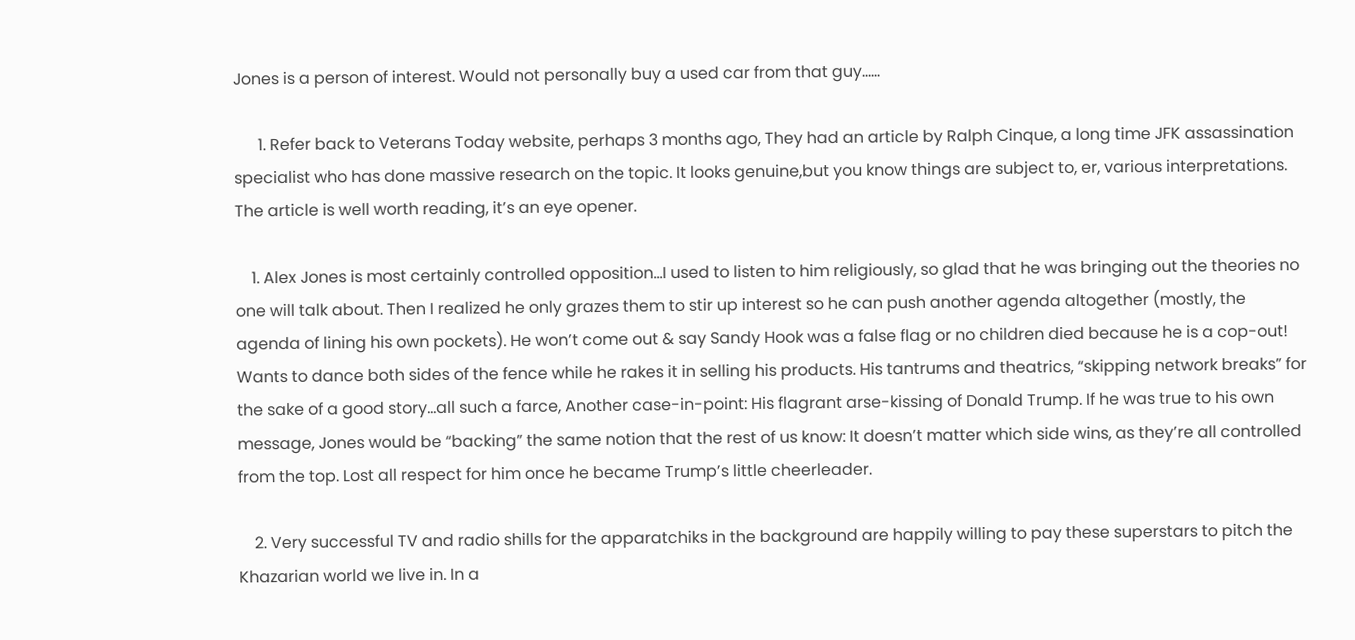Jones is a person of interest. Would not personally buy a used car from that guy……

      1. Refer back to Veterans Today website, perhaps 3 months ago, They had an article by Ralph Cinque, a long time JFK assassination specialist who has done massive research on the topic. It looks genuine,but you know things are subject to, er, various interpretations. The article is well worth reading, it’s an eye opener.

    1. Alex Jones is most certainly controlled opposition…I used to listen to him religiously, so glad that he was bringing out the theories no one will talk about. Then I realized he only grazes them to stir up interest so he can push another agenda altogether (mostly, the agenda of lining his own pockets). He won’t come out & say Sandy Hook was a false flag or no children died because he is a cop-out! Wants to dance both sides of the fence while he rakes it in selling his products. His tantrums and theatrics, “skipping network breaks” for the sake of a good story…all such a farce, Another case-in-point: His flagrant arse-kissing of Donald Trump. If he was true to his own message, Jones would be “backing” the same notion that the rest of us know: It doesn’t matter which side wins, as they’re all controlled from the top. Lost all respect for him once he became Trump’s little cheerleader.

    2. Very successful TV and radio shills for the apparatchiks in the background are happily willing to pay these superstars to pitch the Khazarian world we live in. In a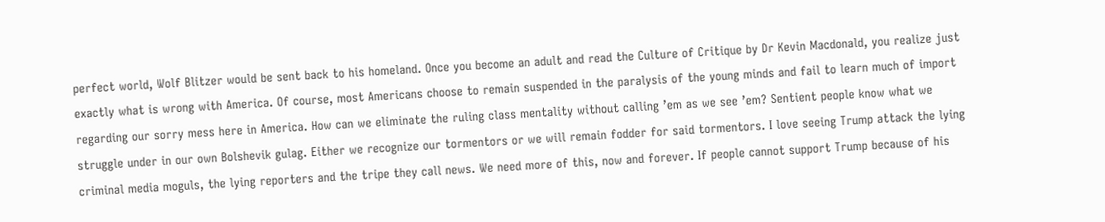perfect world, Wolf Blitzer would be sent back to his homeland. Once you become an adult and read the Culture of Critique by Dr Kevin Macdonald, you realize just exactly what is wrong with America. Of course, most Americans choose to remain suspended in the paralysis of the young minds and fail to learn much of import regarding our sorry mess here in America. How can we eliminate the ruling class mentality without calling ’em as we see ’em? Sentient people know what we struggle under in our own Bolshevik gulag. Either we recognize our tormentors or we will remain fodder for said tormentors. I love seeing Trump attack the lying criminal media moguls, the lying reporters and the tripe they call news. We need more of this, now and forever. If people cannot support Trump because of his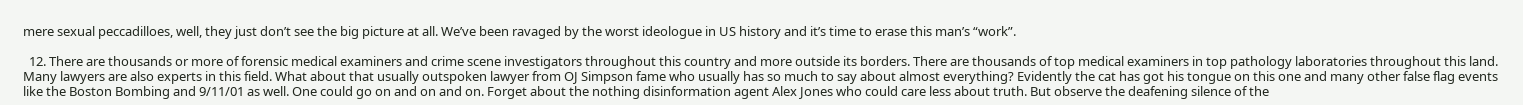mere sexual peccadilloes, well, they just don’t see the big picture at all. We’ve been ravaged by the worst ideologue in US history and it’s time to erase this man’s “work”.

  12. There are thousands or more of forensic medical examiners and crime scene investigators throughout this country and more outside its borders. There are thousands of top medical examiners in top pathology laboratories throughout this land. Many lawyers are also experts in this field. What about that usually outspoken lawyer from OJ Simpson fame who usually has so much to say about almost everything? Evidently the cat has got his tongue on this one and many other false flag events like the Boston Bombing and 9/11/01 as well. One could go on and on and on. Forget about the nothing disinformation agent Alex Jones who could care less about truth. But observe the deafening silence of the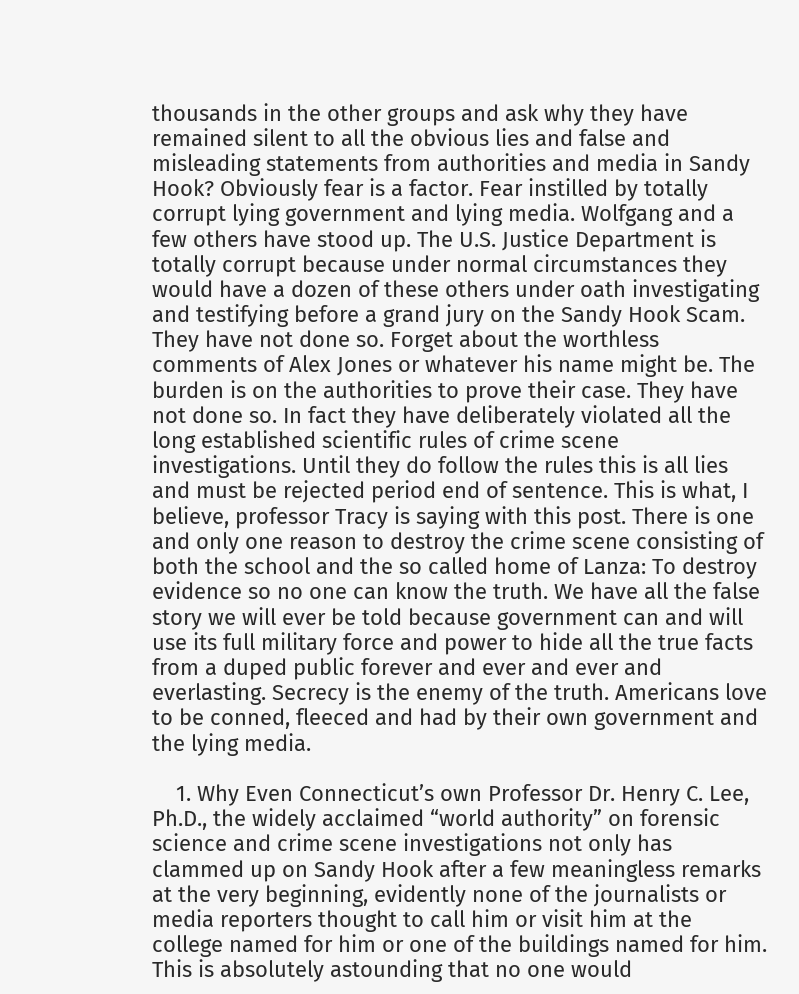thousands in the other groups and ask why they have remained silent to all the obvious lies and false and misleading statements from authorities and media in Sandy Hook? Obviously fear is a factor. Fear instilled by totally corrupt lying government and lying media. Wolfgang and a few others have stood up. The U.S. Justice Department is totally corrupt because under normal circumstances they would have a dozen of these others under oath investigating and testifying before a grand jury on the Sandy Hook Scam. They have not done so. Forget about the worthless comments of Alex Jones or whatever his name might be. The burden is on the authorities to prove their case. They have not done so. In fact they have deliberately violated all the long established scientific rules of crime scene investigations. Until they do follow the rules this is all lies and must be rejected period end of sentence. This is what, I believe, professor Tracy is saying with this post. There is one and only one reason to destroy the crime scene consisting of both the school and the so called home of Lanza: To destroy evidence so no one can know the truth. We have all the false story we will ever be told because government can and will use its full military force and power to hide all the true facts from a duped public forever and ever and ever and everlasting. Secrecy is the enemy of the truth. Americans love to be conned, fleeced and had by their own government and the lying media.

    1. Why Even Connecticut’s own Professor Dr. Henry C. Lee, Ph.D., the widely acclaimed “world authority” on forensic science and crime scene investigations not only has clammed up on Sandy Hook after a few meaningless remarks at the very beginning, evidently none of the journalists or media reporters thought to call him or visit him at the college named for him or one of the buildings named for him. This is absolutely astounding that no one would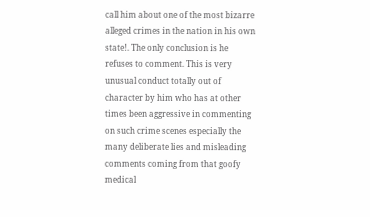call him about one of the most bizarre alleged crimes in the nation in his own state!. The only conclusion is he refuses to comment. This is very unusual conduct totally out of character by him who has at other times been aggressive in commenting on such crime scenes especially the many deliberate lies and misleading comments coming from that goofy medical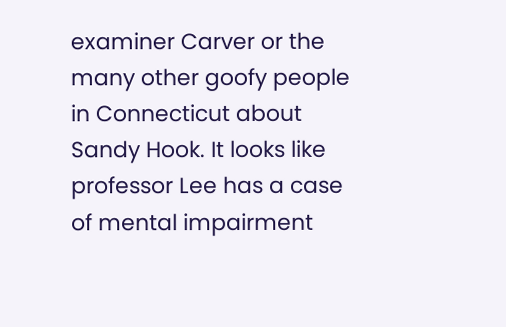examiner Carver or the many other goofy people in Connecticut about Sandy Hook. It looks like professor Lee has a case of mental impairment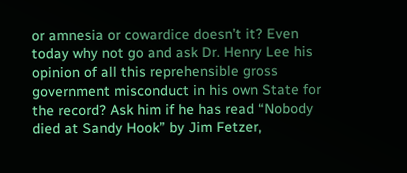or amnesia or cowardice doesn’t it? Even today why not go and ask Dr. Henry Lee his opinion of all this reprehensible gross government misconduct in his own State for the record? Ask him if he has read “Nobody died at Sandy Hook” by Jim Fetzer,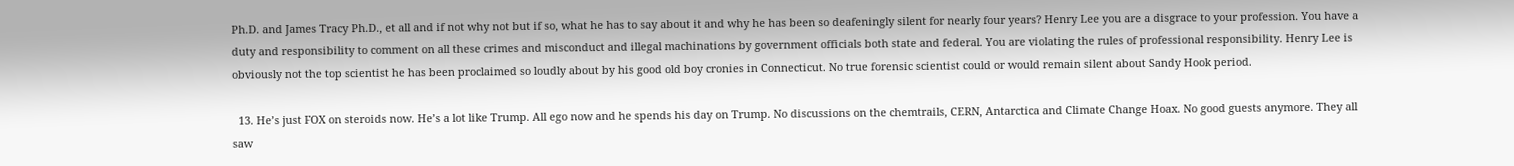Ph.D. and James Tracy Ph.D., et all and if not why not but if so, what he has to say about it and why he has been so deafeningly silent for nearly four years? Henry Lee you are a disgrace to your profession. You have a duty and responsibility to comment on all these crimes and misconduct and illegal machinations by government officials both state and federal. You are violating the rules of professional responsibility. Henry Lee is obviously not the top scientist he has been proclaimed so loudly about by his good old boy cronies in Connecticut. No true forensic scientist could or would remain silent about Sandy Hook period.

  13. He’s just FOX on steroids now. He’s a lot like Trump. All ego now and he spends his day on Trump. No discussions on the chemtrails, CERN, Antarctica and Climate Change Hoax. No good guests anymore. They all saw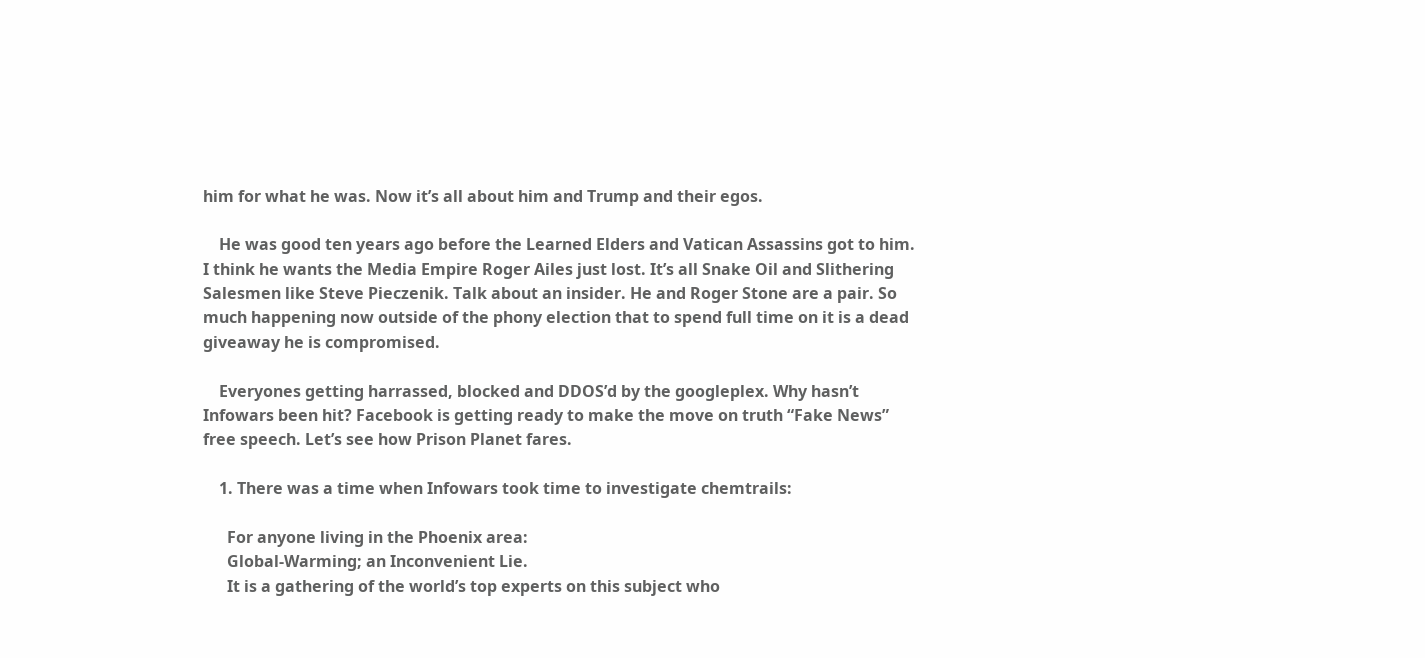him for what he was. Now it’s all about him and Trump and their egos.

    He was good ten years ago before the Learned Elders and Vatican Assassins got to him. I think he wants the Media Empire Roger Ailes just lost. It’s all Snake Oil and Slithering Salesmen like Steve Pieczenik. Talk about an insider. He and Roger Stone are a pair. So much happening now outside of the phony election that to spend full time on it is a dead giveaway he is compromised.

    Everyones getting harrassed, blocked and DDOS’d by the googleplex. Why hasn’t Infowars been hit? Facebook is getting ready to make the move on truth “Fake News” free speech. Let’s see how Prison Planet fares.

    1. There was a time when Infowars took time to investigate chemtrails:

      For anyone living in the Phoenix area:
      Global-Warming; an Inconvenient Lie.
      It is a gathering of the world’s top experts on this subject who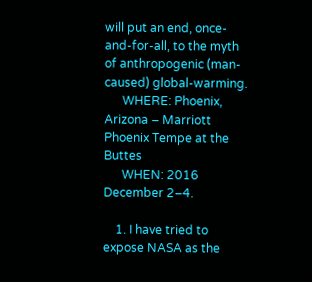will put an end, once-and-for-all, to the myth of anthropogenic (man-caused) global-warming.
      WHERE: Phoenix, Arizona ‒ Marriott Phoenix Tempe at the Buttes
      WHEN: 2016 December 2‒4.

    1. I have tried to expose NASA as the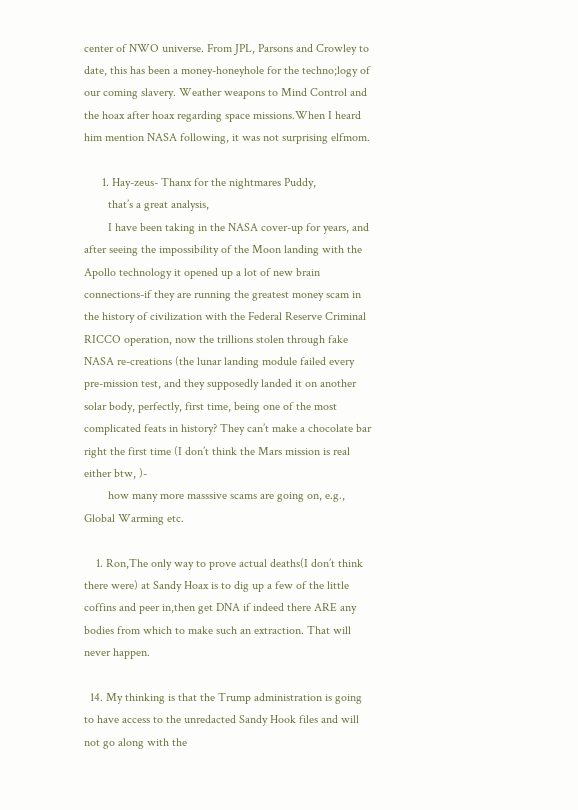center of NWO universe. From JPL, Parsons and Crowley to date, this has been a money-honeyhole for the techno;logy of our coming slavery. Weather weapons to Mind Control and the hoax after hoax regarding space missions.When I heard him mention NASA following, it was not surprising elfmom.

      1. Hay-zeus- Thanx for the nightmares Puddy,
        that’s a great analysis,
        I have been taking in the NASA cover-up for years, and after seeing the impossibility of the Moon landing with the Apollo technology it opened up a lot of new brain connections-if they are running the greatest money scam in the history of civilization with the Federal Reserve Criminal RICCO operation, now the trillions stolen through fake NASA re-creations (the lunar landing module failed every pre-mission test, and they supposedly landed it on another solar body, perfectly, first time, being one of the most complicated feats in history? They can’t make a chocolate bar right the first time (I don’t think the Mars mission is real either btw, )-
        how many more masssive scams are going on, e.g., Global Warming etc.

    1. Ron,The only way to prove actual deaths(I don’t think there were) at Sandy Hoax is to dig up a few of the little coffins and peer in,then get DNA if indeed there ARE any bodies from which to make such an extraction. That will never happen.

  14. My thinking is that the Trump administration is going to have access to the unredacted Sandy Hook files and will not go along with the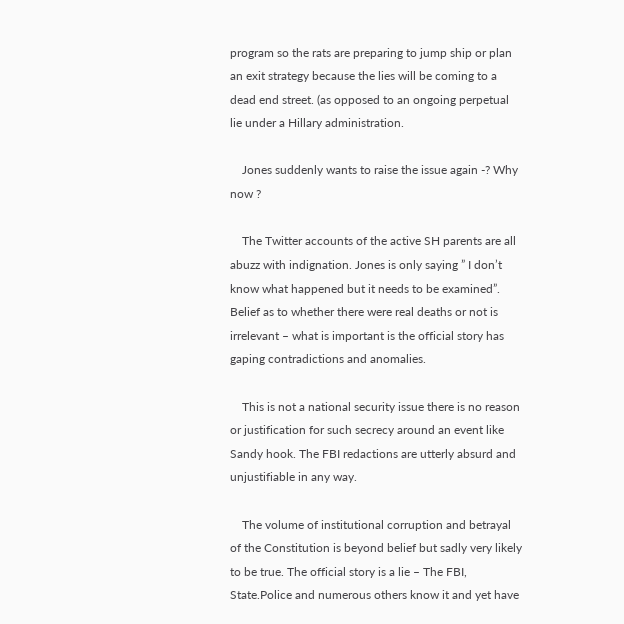program so the rats are preparing to jump ship or plan an exit strategy because the lies will be coming to a dead end street. (as opposed to an ongoing perpetual lie under a Hillary administration.

    Jones suddenly wants to raise the issue again -? Why now ?

    The Twitter accounts of the active SH parents are all abuzz with indignation. Jones is only saying ” I don’t know what happened but it needs to be examined”. Belief as to whether there were real deaths or not is irrelevant – what is important is the official story has gaping contradictions and anomalies.

    This is not a national security issue there is no reason or justification for such secrecy around an event like Sandy hook. The FBI redactions are utterly absurd and unjustifiable in any way.

    The volume of institutional corruption and betrayal of the Constitution is beyond belief but sadly very likely to be true. The official story is a lie – The FBI, State.Police and numerous others know it and yet have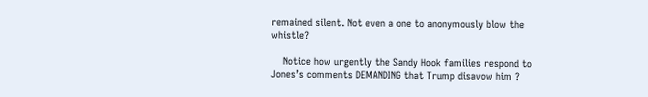remained silent. Not even a one to anonymously blow the whistle?

    Notice how urgently the Sandy Hook families respond to Jones’s comments DEMANDING that Trump disavow him ?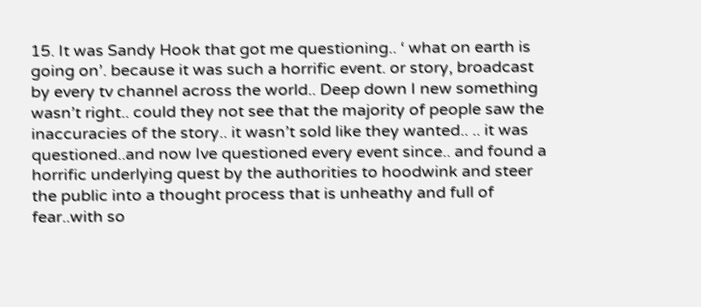15. It was Sandy Hook that got me questioning.. ‘ what on earth is going on’. because it was such a horrific event. or story, broadcast by every tv channel across the world.. Deep down I new something wasn’t right.. could they not see that the majority of people saw the inaccuracies of the story.. it wasn’t sold like they wanted.. .. it was questioned..and now Ive questioned every event since.. and found a horrific underlying quest by the authorities to hoodwink and steer the public into a thought process that is unheathy and full of fear..with so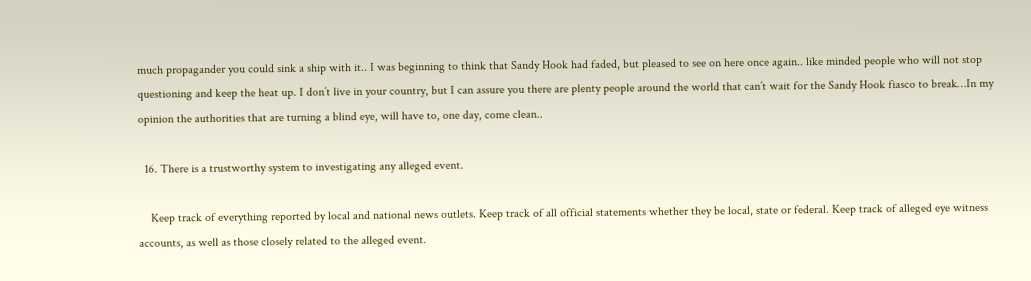much propagander you could sink a ship with it.. I was beginning to think that Sandy Hook had faded, but pleased to see on here once again.. like minded people who will not stop questioning and keep the heat up. I don’t live in your country, but I can assure you there are plenty people around the world that can’t wait for the Sandy Hook fiasco to break…In my opinion the authorities that are turning a blind eye, will have to, one day, come clean..

  16. There is a trustworthy system to investigating any alleged event.

    Keep track of everything reported by local and national news outlets. Keep track of all official statements whether they be local, state or federal. Keep track of alleged eye witness accounts, as well as those closely related to the alleged event.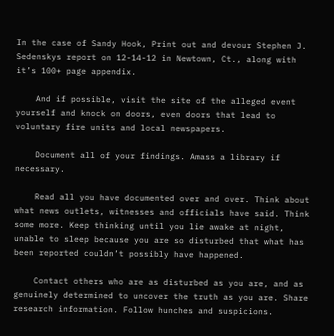In the case of Sandy Hook, Print out and devour Stephen J. Sedenskys report on 12-14-12 in Newtown, Ct., along with it’s 100+ page appendix.

    And if possible, visit the site of the alleged event yourself and knock on doors, even doors that lead to voluntary fire units and local newspapers.

    Document all of your findings. Amass a library if necessary.

    Read all you have documented over and over. Think about what news outlets, witnesses and officials have said. Think some more. Keep thinking until you lie awake at night, unable to sleep because you are so disturbed that what has been reported couldn’t possibly have happened.

    Contact others who are as disturbed as you are, and as genuinely determined to uncover the truth as you are. Share research information. Follow hunches and suspicions.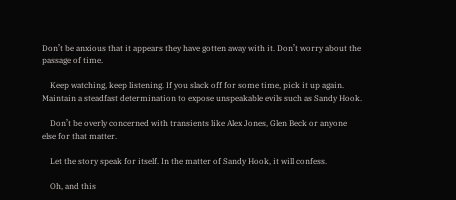Don’t be anxious that it appears they have gotten away with it. Don’t worry about the passage of time.

    Keep watching, keep listening. If you slack off for some time, pick it up again. Maintain a steadfast determination to expose unspeakable evils such as Sandy Hook.

    Don’t be overly concerned with transients like Alex Jones, Glen Beck or anyone else for that matter.

    Let the story speak for itself. In the matter of Sandy Hook, it will confess.

    Oh, and this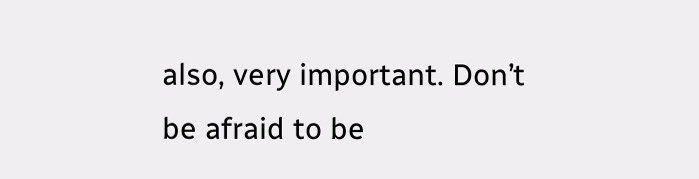also, very important. Don’t be afraid to be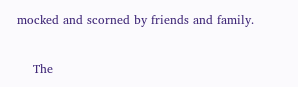mocked and scorned by friends and family.

    The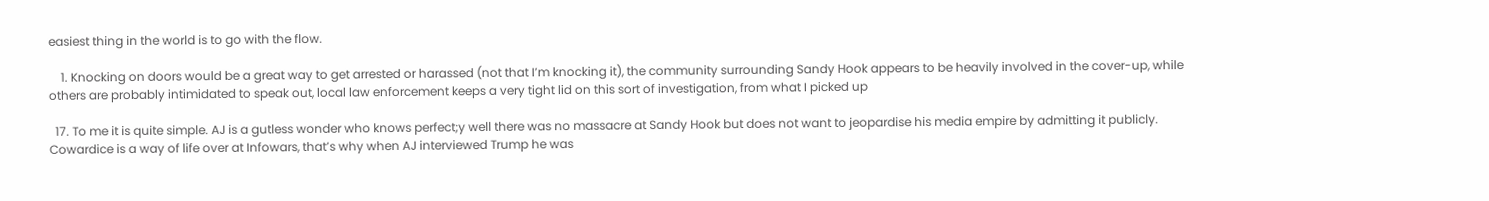easiest thing in the world is to go with the flow.

    1. Knocking on doors would be a great way to get arrested or harassed (not that I’m knocking it), the community surrounding Sandy Hook appears to be heavily involved in the cover-up, while others are probably intimidated to speak out, local law enforcement keeps a very tight lid on this sort of investigation, from what I picked up

  17. To me it is quite simple. AJ is a gutless wonder who knows perfect;y well there was no massacre at Sandy Hook but does not want to jeopardise his media empire by admitting it publicly. Cowardice is a way of life over at Infowars, that’s why when AJ interviewed Trump he was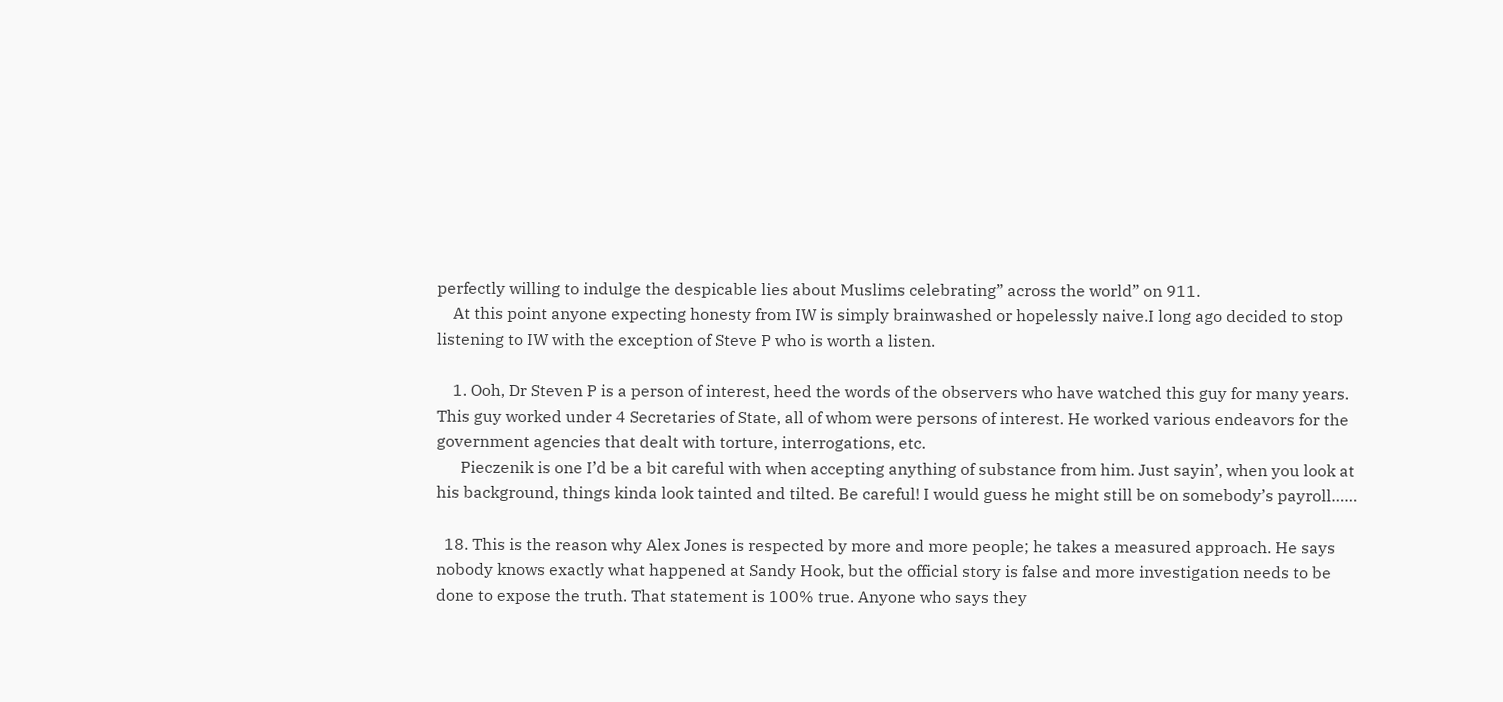perfectly willing to indulge the despicable lies about Muslims celebrating” across the world” on 911.
    At this point anyone expecting honesty from IW is simply brainwashed or hopelessly naive.I long ago decided to stop listening to IW with the exception of Steve P who is worth a listen.

    1. Ooh, Dr Steven P is a person of interest, heed the words of the observers who have watched this guy for many years. This guy worked under 4 Secretaries of State, all of whom were persons of interest. He worked various endeavors for the government agencies that dealt with torture, interrogations, etc.
      Pieczenik is one I’d be a bit careful with when accepting anything of substance from him. Just sayin’, when you look at his background, things kinda look tainted and tilted. Be careful! I would guess he might still be on somebody’s payroll……

  18. This is the reason why Alex Jones is respected by more and more people; he takes a measured approach. He says nobody knows exactly what happened at Sandy Hook, but the official story is false and more investigation needs to be done to expose the truth. That statement is 100% true. Anyone who says they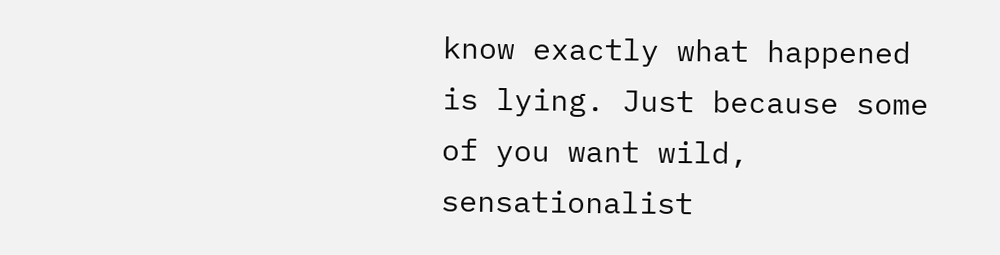know exactly what happened is lying. Just because some of you want wild, sensationalist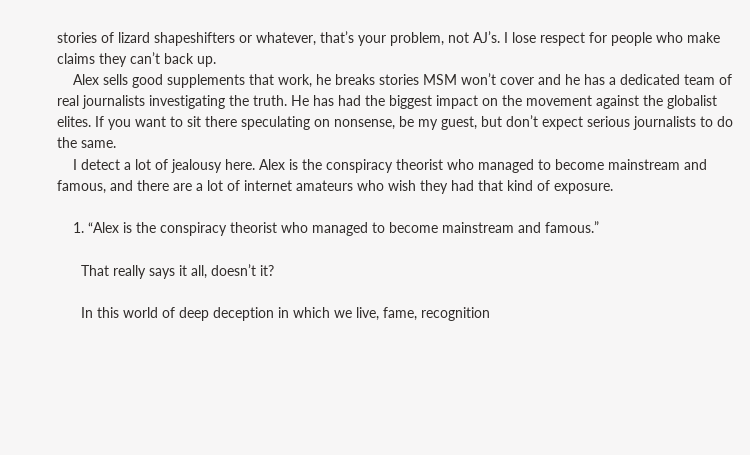stories of lizard shapeshifters or whatever, that’s your problem, not AJ’s. I lose respect for people who make claims they can’t back up.
    Alex sells good supplements that work, he breaks stories MSM won’t cover and he has a dedicated team of real journalists investigating the truth. He has had the biggest impact on the movement against the globalist elites. If you want to sit there speculating on nonsense, be my guest, but don’t expect serious journalists to do the same.
    I detect a lot of jealousy here. Alex is the conspiracy theorist who managed to become mainstream and famous, and there are a lot of internet amateurs who wish they had that kind of exposure.

    1. “Alex is the conspiracy theorist who managed to become mainstream and famous.”

      That really says it all, doesn’t it?

      In this world of deep deception in which we live, fame, recognition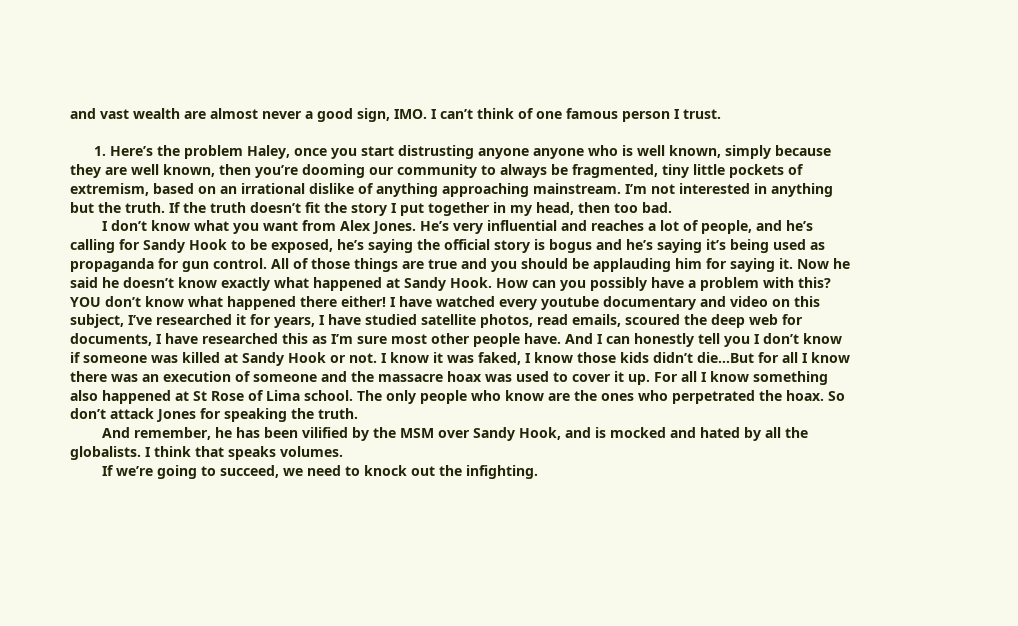and vast wealth are almost never a good sign, IMO. I can’t think of one famous person I trust.

      1. Here’s the problem Haley, once you start distrusting anyone anyone who is well known, simply because they are well known, then you’re dooming our community to always be fragmented, tiny little pockets of extremism, based on an irrational dislike of anything approaching mainstream. I’m not interested in anything but the truth. If the truth doesn’t fit the story I put together in my head, then too bad.
        I don’t know what you want from Alex Jones. He’s very influential and reaches a lot of people, and he’s calling for Sandy Hook to be exposed, he’s saying the official story is bogus and he’s saying it’s being used as propaganda for gun control. All of those things are true and you should be applauding him for saying it. Now he said he doesn’t know exactly what happened at Sandy Hook. How can you possibly have a problem with this? YOU don’t know what happened there either! I have watched every youtube documentary and video on this subject, I’ve researched it for years, I have studied satellite photos, read emails, scoured the deep web for documents, I have researched this as I’m sure most other people have. And I can honestly tell you I don’t know if someone was killed at Sandy Hook or not. I know it was faked, I know those kids didn’t die…But for all I know there was an execution of someone and the massacre hoax was used to cover it up. For all I know something also happened at St Rose of Lima school. The only people who know are the ones who perpetrated the hoax. So don’t attack Jones for speaking the truth.
        And remember, he has been vilified by the MSM over Sandy Hook, and is mocked and hated by all the globalists. I think that speaks volumes.
        If we’re going to succeed, we need to knock out the infighting.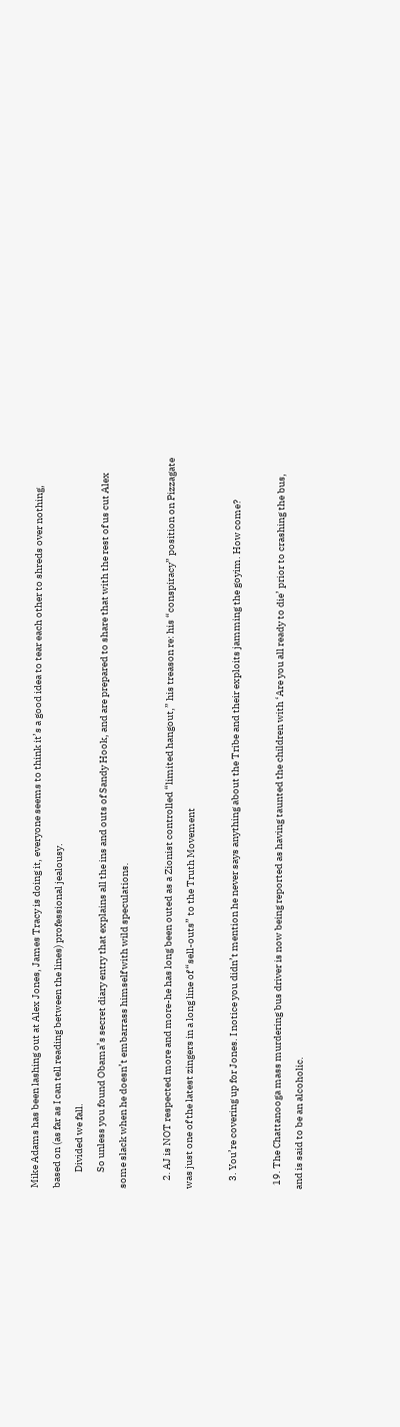Mike Adams has been lashing out at Alex Jones, James Tracy is doing it, everyone seems to think it’s a good idea to tear each other to shreds over nothing, based on (as far as I can tell reading between the lines) professional jealousy.
        Divided we fall.
        So unless you found Obama’s secret diary entry that explains all the ins and outs of Sandy Hook, and are prepared to share that with the rest of us cut Alex some slack when he doesn’t embarrass himself with wild speculations.

    2. AJ is NOT respected more and more-he has long been outed as a Zionist controlled “limited hangout,” his treason re: his “conspiracy” position on Pizzagate was just one of the latest zingers in a long line of “sell-outs” to the Truth Movement

    3. You’re covering up for Jones. I notice you didn’t mention he never says anything about the Tribe and their exploits jamming the goyim. How come?

  19. The Chattanooga mass murdering bus driver is now being reported as having taunted the children with ‘Are you all ready to die’ prior to crashing the bus, and is said to be an alcoholic.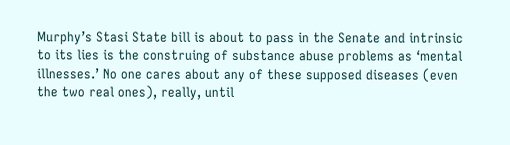Murphy’s Stasi State bill is about to pass in the Senate and intrinsic to its lies is the construing of substance abuse problems as ‘mental illnesses.’ No one cares about any of these supposed diseases (even the two real ones), really, until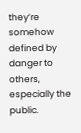they’re somehow defined by danger to others, especially the public.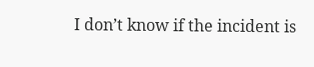I don’t know if the incident is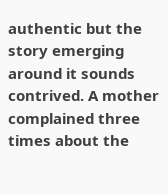authentic but the story emerging around it sounds contrived. A mother complained three times about the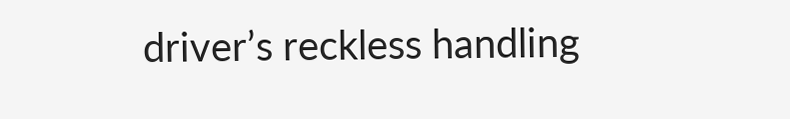driver’s reckless handling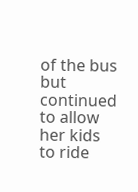of the bus but continued to allow her kids to ride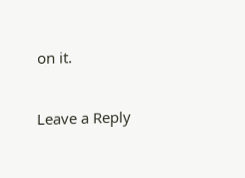on it.

Leave a Reply